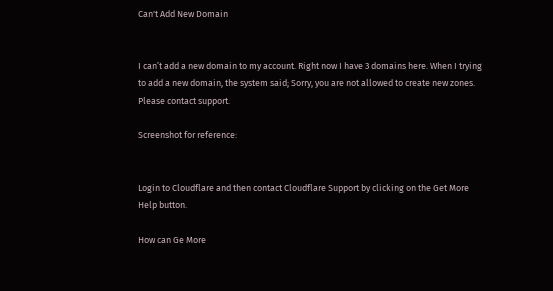Can't Add New Domain


I can’t add a new domain to my account. Right now I have 3 domains here. When I trying to add a new domain, the system said; Sorry, you are not allowed to create new zones. Please contact support.

Screenshot for reference:


Login to Cloudflare and then contact Cloudflare Support by clicking on the Get More Help button.

How can Ge More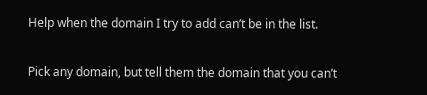Help when the domain I try to add can’t be in the list.

Pick any domain, but tell them the domain that you can’t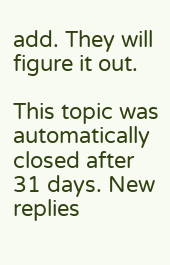add. They will figure it out.

This topic was automatically closed after 31 days. New replies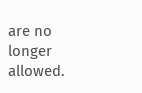are no longer allowed.